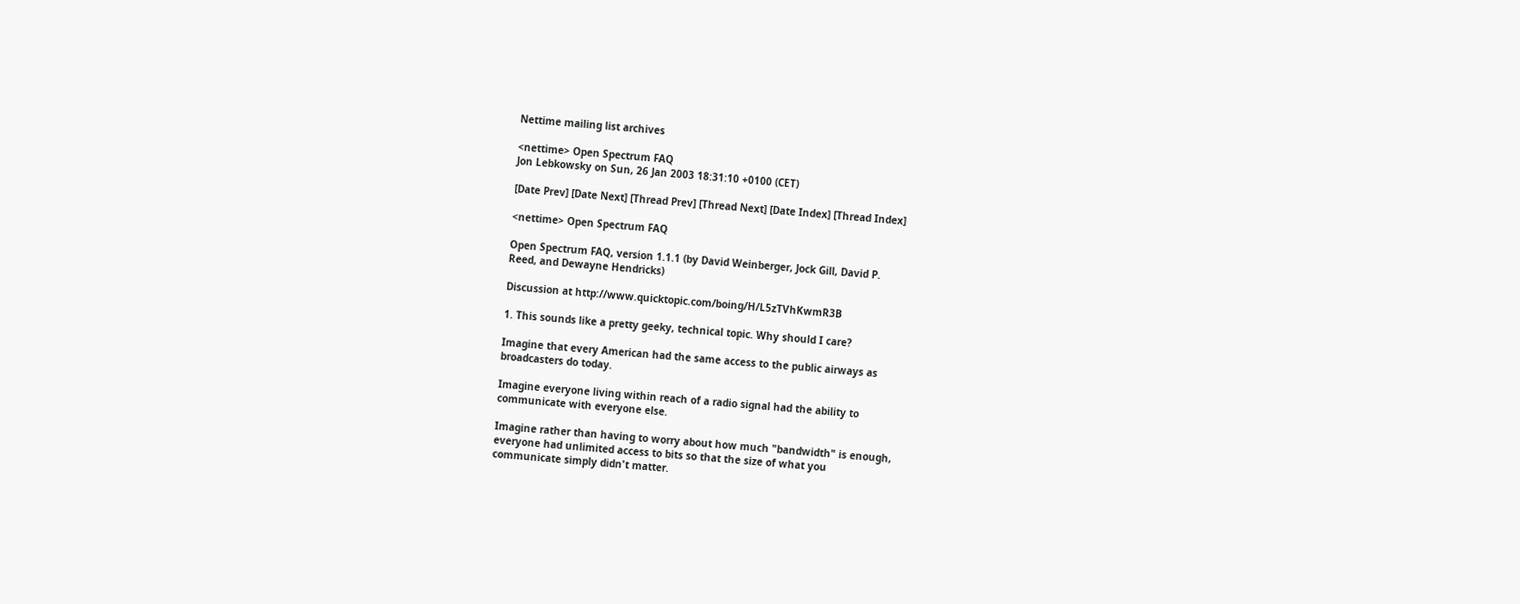Nettime mailing list archives

<nettime> Open Spectrum FAQ
Jon Lebkowsky on Sun, 26 Jan 2003 18:31:10 +0100 (CET)

[Date Prev] [Date Next] [Thread Prev] [Thread Next] [Date Index] [Thread Index]

<nettime> Open Spectrum FAQ

Open Spectrum FAQ, version 1.1.1 (by David Weinberger, Jock Gill, David P.
Reed, and Dewayne Hendricks)

Discussion at http://www.quicktopic.com/boing/H/L5zTVhKwmR3B

1. This sounds like a pretty geeky, technical topic. Why should I care?

Imagine that every American had the same access to the public airways as
broadcasters do today.

Imagine everyone living within reach of a radio signal had the ability to
communicate with everyone else.

Imagine rather than having to worry about how much "bandwidth" is enough,
everyone had unlimited access to bits so that the size of what you
communicate simply didn't matter.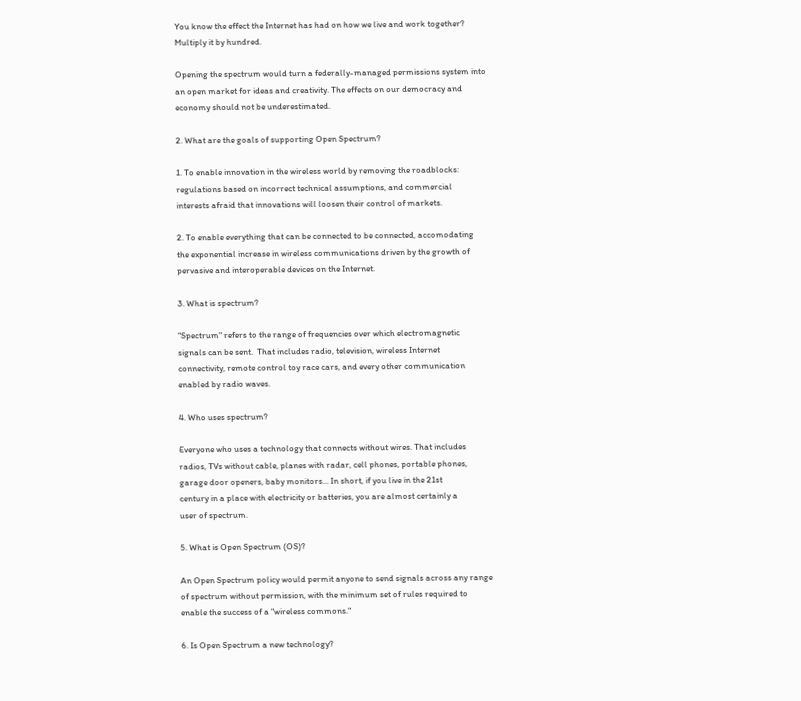You know the effect the Internet has had on how we live and work together?
Multiply it by hundred.

Opening the spectrum would turn a federally-managed permissions system into
an open market for ideas and creativity. The effects on our democracy and
economy should not be underestimated.

2. What are the goals of supporting Open Spectrum?

1. To enable innovation in the wireless world by removing the roadblocks:
regulations based on incorrect technical assumptions, and commercial
interests afraid that innovations will loosen their control of markets.

2. To enable everything that can be connected to be connected, accomodating
the exponential increase in wireless communications driven by the growth of
pervasive and interoperable devices on the Internet.

3. What is spectrum?

"Spectrum" refers to the range of frequencies over which electromagnetic
signals can be sent.  That includes radio, television, wireless Internet
connectivity, remote control toy race cars, and every other communication
enabled by radio waves.

4. Who uses spectrum?

Everyone who uses a technology that connects without wires. That includes
radios, TVs without cable, planes with radar, cell phones, portable phones,
garage door openers, baby monitors... In short, if you live in the 21st
century in a place with electricity or batteries, you are almost certainly a
user of spectrum.

5. What is Open Spectrum (OS)?

An Open Spectrum policy would permit anyone to send signals across any range
of spectrum without permission, with the minimum set of rules required to
enable the success of a "wireless commons."

6. Is Open Spectrum a new technology?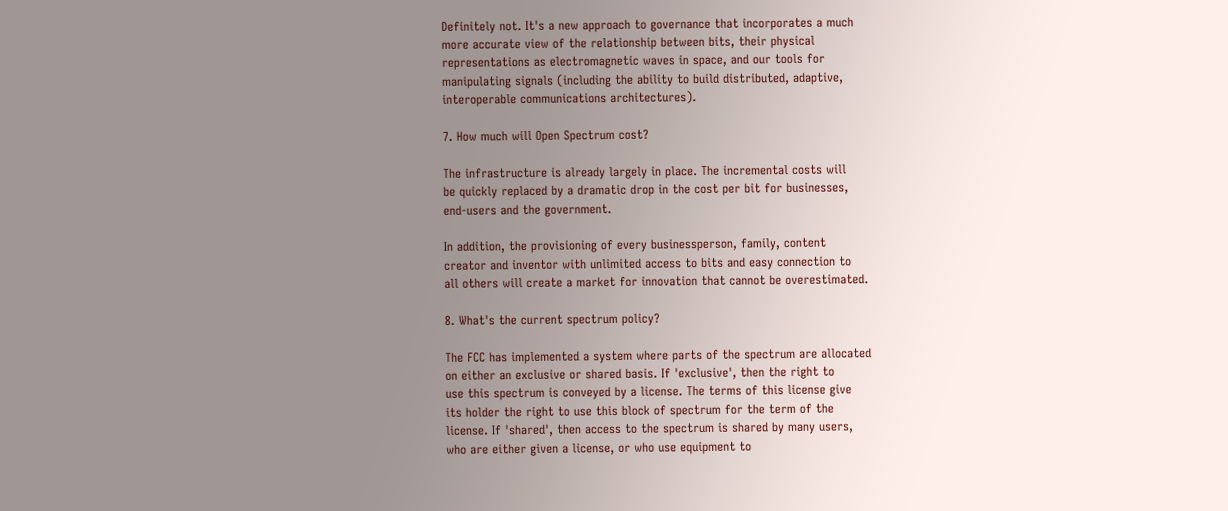Definitely not. It's a new approach to governance that incorporates a much
more accurate view of the relationship between bits, their physical
representations as electromagnetic waves in space, and our tools for
manipulating signals (including the ability to build distributed, adaptive,
interoperable communications architectures).

7. How much will Open Spectrum cost?

The infrastructure is already largely in place. The incremental costs will
be quickly replaced by a dramatic drop in the cost per bit for businesses,
end-users and the government.

In addition, the provisioning of every businessperson, family, content
creator and inventor with unlimited access to bits and easy connection to
all others will create a market for innovation that cannot be overestimated.

8. What's the current spectrum policy?

The FCC has implemented a system where parts of the spectrum are allocated
on either an exclusive or shared basis. If 'exclusive', then the right to
use this spectrum is conveyed by a license. The terms of this license give
its holder the right to use this block of spectrum for the term of the
license. If 'shared', then access to the spectrum is shared by many users,
who are either given a license, or who use equipment to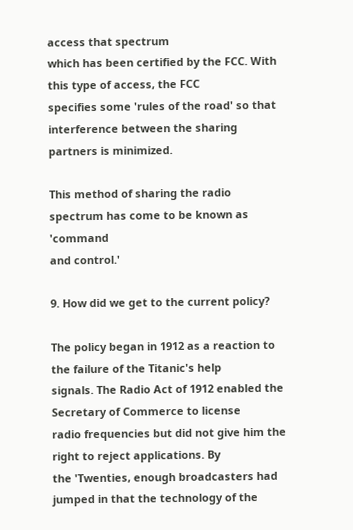access that spectrum
which has been certified by the FCC. With this type of access, the FCC
specifies some 'rules of the road' so that interference between the sharing
partners is minimized.

This method of sharing the radio spectrum has come to be known as 'command
and control.'

9. How did we get to the current policy?

The policy began in 1912 as a reaction to the failure of the Titanic's help
signals. The Radio Act of 1912 enabled the Secretary of Commerce to license
radio frequencies but did not give him the right to reject applications. By
the 'Twenties, enough broadcasters had jumped in that the technology of the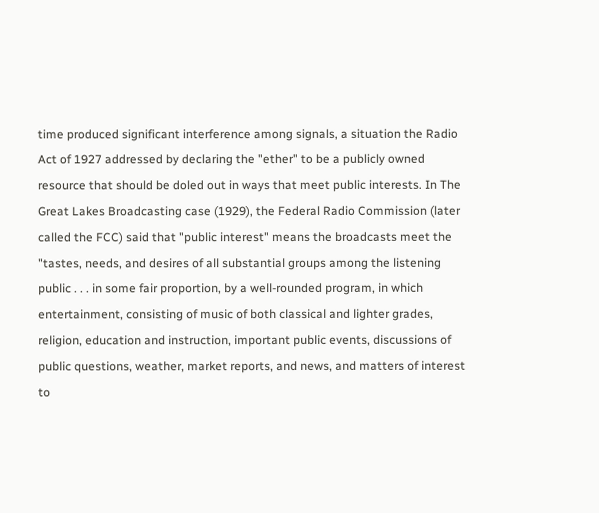time produced significant interference among signals, a situation the Radio
Act of 1927 addressed by declaring the "ether" to be a publicly owned
resource that should be doled out in ways that meet public interests. In The
Great Lakes Broadcasting case (1929), the Federal Radio Commission (later
called the FCC) said that "public interest" means the broadcasts meet the
"tastes, needs, and desires of all substantial groups among the listening
public . . . in some fair proportion, by a well-rounded program, in which
entertainment, consisting of music of both classical and lighter grades,
religion, education and instruction, important public events, discussions of
public questions, weather, market reports, and news, and matters of interest
to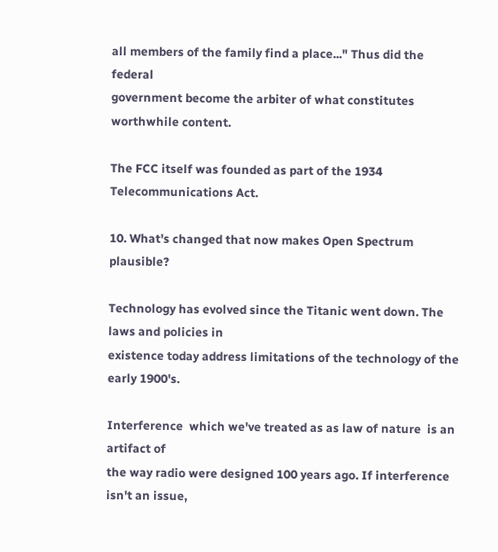all members of the family find a place..." Thus did the federal
government become the arbiter of what constitutes worthwhile content.

The FCC itself was founded as part of the 1934 Telecommunications Act.

10. What's changed that now makes Open Spectrum plausible?

Technology has evolved since the Titanic went down. The laws and policies in
existence today address limitations of the technology of the early 1900's.

Interference  which we've treated as as law of nature  is an artifact of
the way radio were designed 100 years ago. If interference isn't an issue,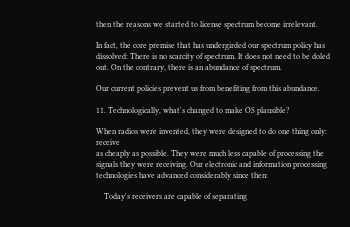then the reasons we started to license spectrum become irrelevant.

In fact, the core premise that has undergirded our spectrum policy has
dissolved: There is no scarcity of spectrum. It does not need to be doled
out. On the contrary, there is an abundance of spectrum.

Our current policies prevent us from benefiting from this abundance.

11. Technologically, what's changed to make OS plausible?

When radios were invented, they were designed to do one thing only: receive
as cheaply as possible. They were much less capable of processing the
signals they were receiving. Our electronic and information processing
technologies have advanced considerably since then:

    Today's receivers are capable of separating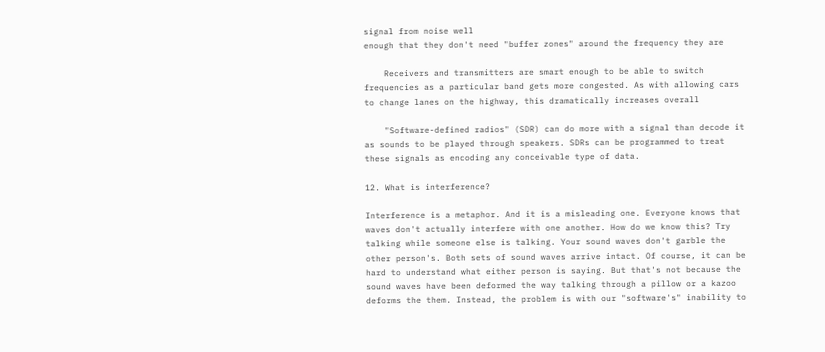signal from noise well
enough that they don't need "buffer zones" around the frequency they are

    Receivers and transmitters are smart enough to be able to switch
frequencies as a particular band gets more congested. As with allowing cars
to change lanes on the highway, this dramatically increases overall

    "Software-defined radios" (SDR) can do more with a signal than decode it
as sounds to be played through speakers. SDRs can be programmed to treat
these signals as encoding any conceivable type of data.

12. What is interference?

Interference is a metaphor. And it is a misleading one. Everyone knows that
waves don't actually interfere with one another. How do we know this? Try
talking while someone else is talking. Your sound waves don't garble the
other person's. Both sets of sound waves arrive intact. Of course, it can be
hard to understand what either person is saying. But that's not because the
sound waves have been deformed the way talking through a pillow or a kazoo
deforms the them. Instead, the problem is with our "software's" inability to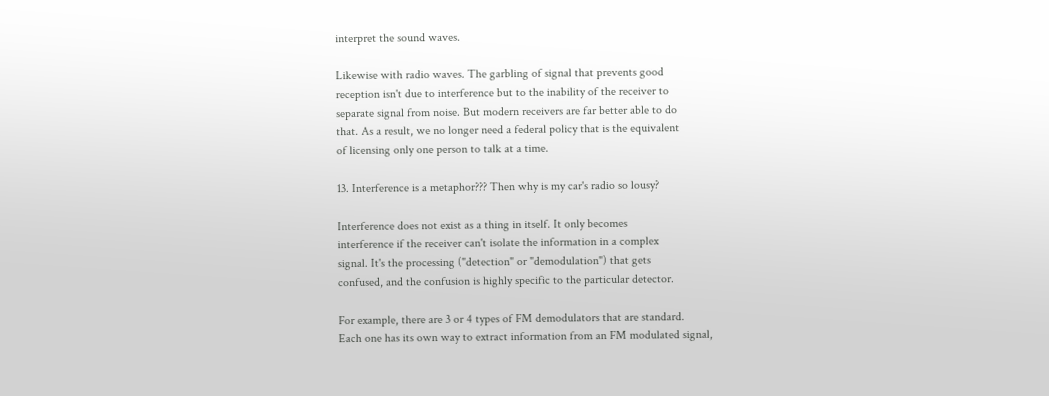interpret the sound waves.

Likewise with radio waves. The garbling of signal that prevents good
reception isn't due to interference but to the inability of the receiver to
separate signal from noise. But modern receivers are far better able to do
that. As a result, we no longer need a federal policy that is the equivalent
of licensing only one person to talk at a time.

13. Interference is a metaphor??? Then why is my car's radio so lousy?

Interference does not exist as a thing in itself. It only becomes
interference if the receiver can't isolate the information in a complex
signal. It's the processing ("detection" or "demodulation") that gets
confused, and the confusion is highly specific to the particular detector.

For example, there are 3 or 4 types of FM demodulators that are standard.
Each one has its own way to extract information from an FM modulated signal,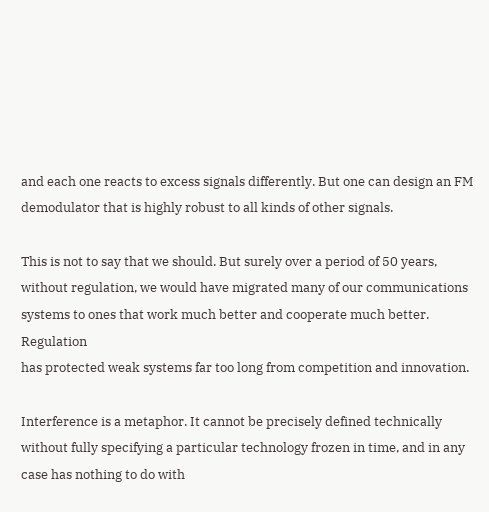and each one reacts to excess signals differently. But one can design an FM
demodulator that is highly robust to all kinds of other signals.

This is not to say that we should. But surely over a period of 50 years,
without regulation, we would have migrated many of our communications
systems to ones that work much better and cooperate much better. Regulation
has protected weak systems far too long from competition and innovation.

Interference is a metaphor. It cannot be precisely defined technically
without fully specifying a particular technology frozen in time, and in any
case has nothing to do with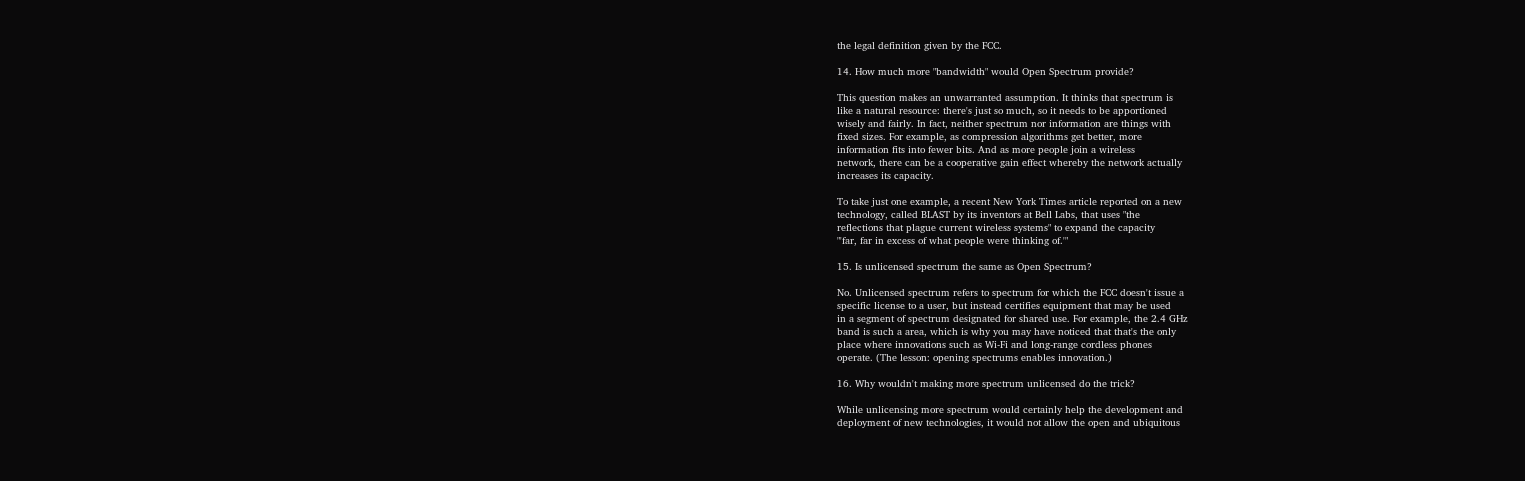the legal definition given by the FCC.

14. How much more "bandwidth" would Open Spectrum provide?

This question makes an unwarranted assumption. It thinks that spectrum is
like a natural resource: there's just so much, so it needs to be apportioned
wisely and fairly. In fact, neither spectrum nor information are things with
fixed sizes. For example, as compression algorithms get better, more
information fits into fewer bits. And as more people join a wireless
network, there can be a cooperative gain effect whereby the network actually
increases its capacity.

To take just one example, a recent New York Times article reported on a new
technology, called BLAST by its inventors at Bell Labs, that uses "the
reflections that plague current wireless systems" to expand the capacity
"'far, far in excess of what people were thinking of.'"

15. Is unlicensed spectrum the same as Open Spectrum?

No. Unlicensed spectrum refers to spectrum for which the FCC doesn't issue a
specific license to a user, but instead certifies equipment that may be used
in a segment of spectrum designated for shared use. For example, the 2.4 GHz
band is such a area, which is why you may have noticed that that's the only
place where innovations such as Wi-Fi and long-range cordless phones
operate. (The lesson: opening spectrums enables innovation.)

16. Why wouldn't making more spectrum unlicensed do the trick?

While unlicensing more spectrum would certainly help the development and
deployment of new technologies, it would not allow the open and ubiquitous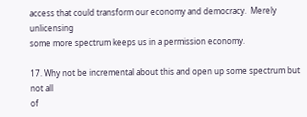access that could transform our economy and democracy.  Merely unlicensing
some more spectrum keeps us in a permission economy.

17. Why not be incremental about this and open up some spectrum but not all
of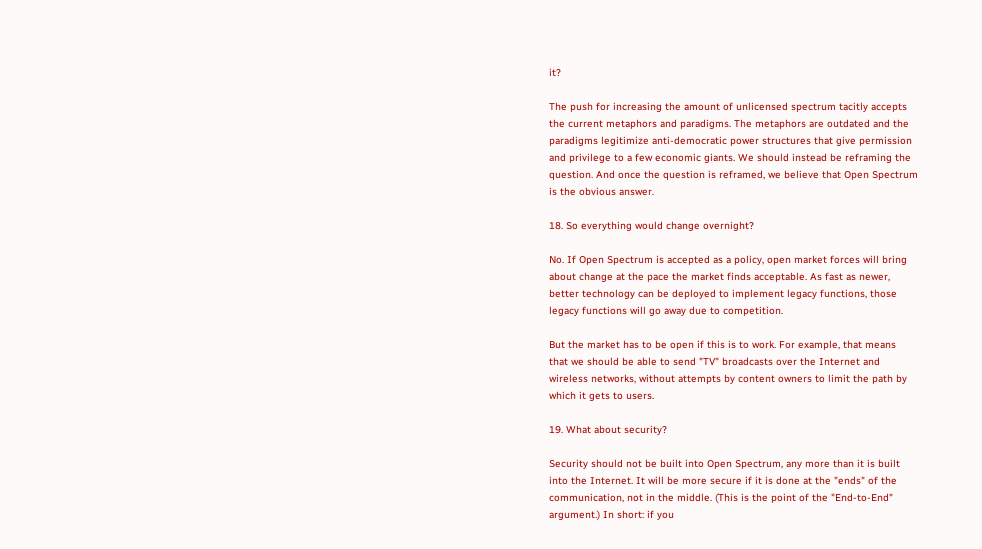it?

The push for increasing the amount of unlicensed spectrum tacitly accepts
the current metaphors and paradigms. The metaphors are outdated and the
paradigms legitimize anti-democratic power structures that give permission
and privilege to a few economic giants. We should instead be reframing the
question. And once the question is reframed, we believe that Open Spectrum
is the obvious answer.

18. So everything would change overnight?

No. If Open Spectrum is accepted as a policy, open market forces will bring
about change at the pace the market finds acceptable. As fast as newer,
better technology can be deployed to implement legacy functions, those
legacy functions will go away due to competition.

But the market has to be open if this is to work. For example, that means
that we should be able to send "TV" broadcasts over the Internet and
wireless networks, without attempts by content owners to limit the path by
which it gets to users.

19. What about security?

Security should not be built into Open Spectrum, any more than it is built
into the Internet. It will be more secure if it is done at the "ends" of the
communication, not in the middle. (This is the point of the "End-to-End"
argument.) In short: if you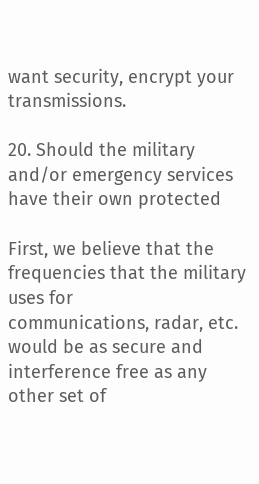want security, encrypt your transmissions.

20. Should the military and/or emergency services have their own protected

First, we believe that the frequencies that the military uses for
communications, radar, etc. would be as secure and interference free as any
other set of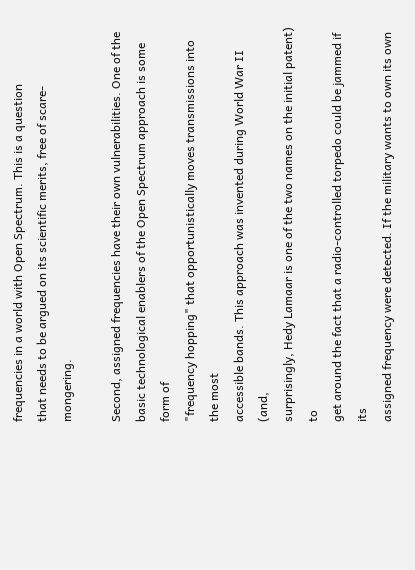frequencies in a world with Open Spectrum. This is a question
that needs to be argued on its scientific merits, free of scare-mongering.

Second, assigned frequencies have their own vulnerabilities. One of the
basic technological enablers of the Open Spectrum approach is some form of
"frequency hopping" that opportunistically moves transmissions into the most
accessible bands. This approach was invented during World War II (and,
surprisingly, Hedy Lamaar is one of the two names on the initial patent) to
get around the fact that a radio-controlled torpedo could be jammed if its
assigned frequency were detected. If the military wants to own its own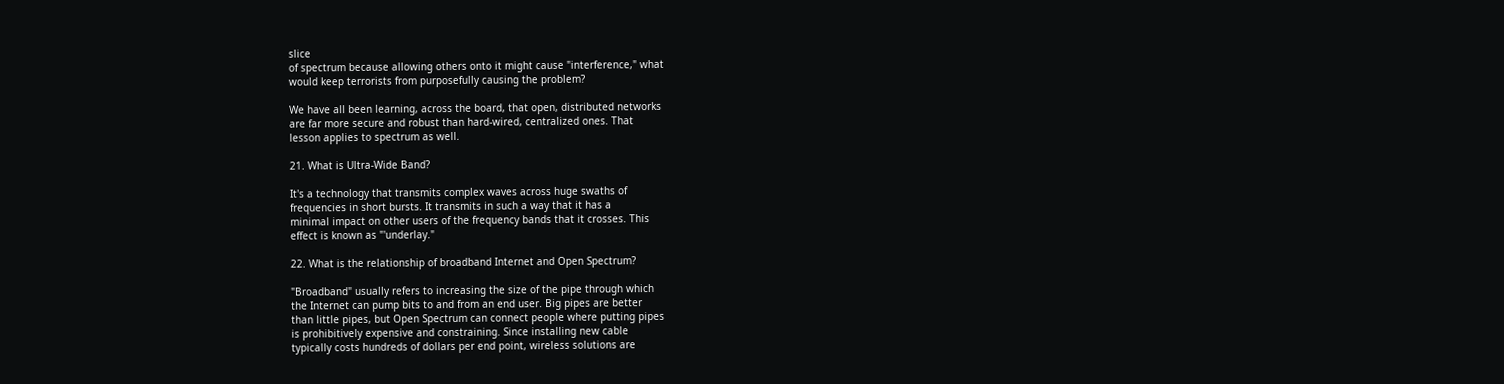slice
of spectrum because allowing others onto it might cause "interference," what
would keep terrorists from purposefully causing the problem?

We have all been learning, across the board, that open, distributed networks
are far more secure and robust than hard-wired, centralized ones. That
lesson applies to spectrum as well.

21. What is Ultra-Wide Band?

It's a technology that transmits complex waves across huge swaths of
frequencies in short bursts. It transmits in such a way that it has a
minimal impact on other users of the frequency bands that it crosses. This
effect is known as "'underlay."

22. What is the relationship of broadband Internet and Open Spectrum?

"Broadband" usually refers to increasing the size of the pipe through which
the Internet can pump bits to and from an end user. Big pipes are better
than little pipes, but Open Spectrum can connect people where putting pipes
is prohibitively expensive and constraining. Since installing new cable
typically costs hundreds of dollars per end point, wireless solutions are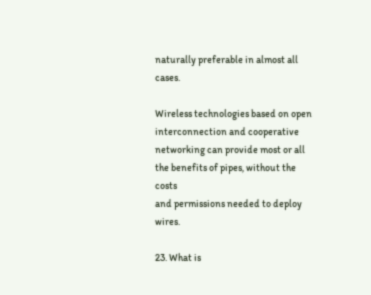naturally preferable in almost all cases.

Wireless technologies based on open interconnection and cooperative
networking can provide most or all the benefits of pipes, without the costs
and permissions needed to deploy wires.

23. What is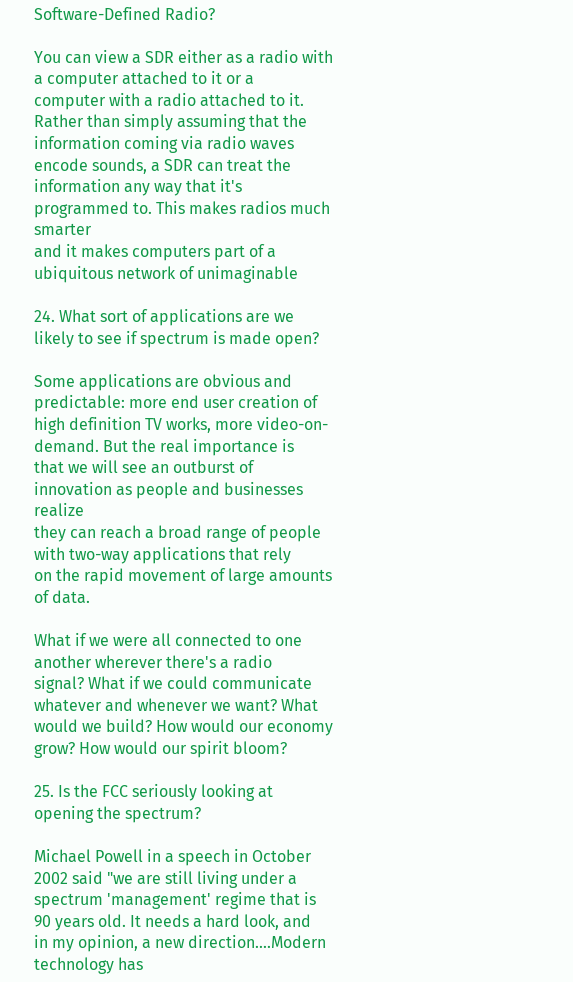Software-Defined Radio?

You can view a SDR either as a radio with a computer attached to it or a
computer with a radio attached to it. Rather than simply assuming that the
information coming via radio waves encode sounds, a SDR can treat the
information any way that it's programmed to. This makes radios much smarter
and it makes computers part of a ubiquitous network of unimaginable

24. What sort of applications are we likely to see if spectrum is made open?

Some applications are obvious and predictable: more end user creation of
high definition TV works, more video-on-demand. But the real importance is
that we will see an outburst of innovation as people and businesses realize
they can reach a broad range of people with two-way applications that rely
on the rapid movement of large amounts of data.

What if we were all connected to one another wherever there's a radio
signal? What if we could communicate whatever and whenever we want? What
would we build? How would our economy grow? How would our spirit bloom?

25. Is the FCC seriously looking at opening the spectrum?

Michael Powell in a speech in October 2002 said "we are still living under a
spectrum 'management' regime that is 90 years old. It needs a hard look, and
in my opinion, a new direction....Modern technology has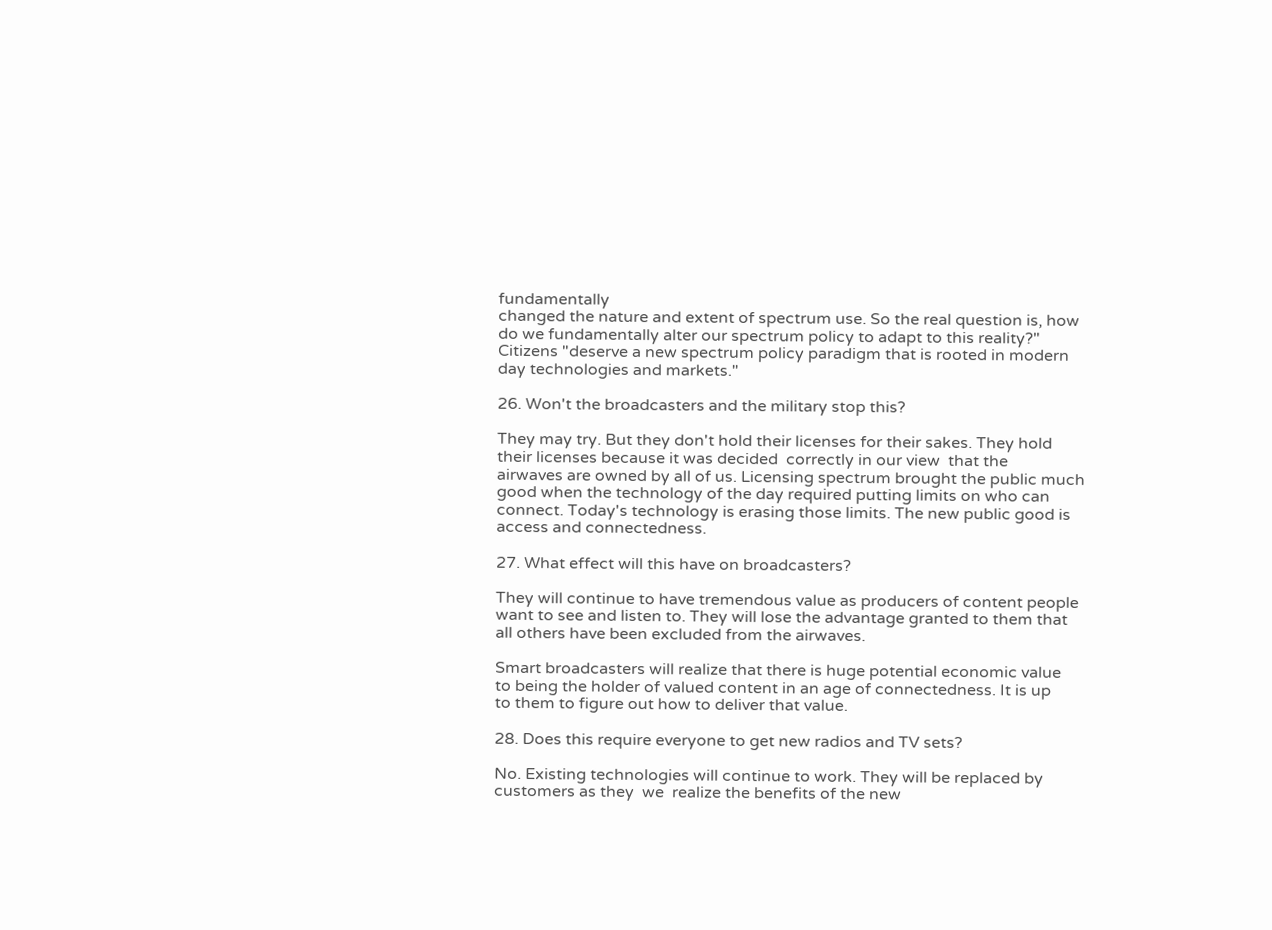fundamentally
changed the nature and extent of spectrum use. So the real question is, how
do we fundamentally alter our spectrum policy to adapt to this reality?"
Citizens "deserve a new spectrum policy paradigm that is rooted in modern
day technologies and markets."

26. Won't the broadcasters and the military stop this?

They may try. But they don't hold their licenses for their sakes. They hold
their licenses because it was decided  correctly in our view  that the
airwaves are owned by all of us. Licensing spectrum brought the public much
good when the technology of the day required putting limits on who can
connect. Today's technology is erasing those limits. The new public good is
access and connectedness.

27. What effect will this have on broadcasters?

They will continue to have tremendous value as producers of content people
want to see and listen to. They will lose the advantage granted to them that
all others have been excluded from the airwaves.

Smart broadcasters will realize that there is huge potential economic value
to being the holder of valued content in an age of connectedness. It is up
to them to figure out how to deliver that value.

28. Does this require everyone to get new radios and TV sets?

No. Existing technologies will continue to work. They will be replaced by
customers as they  we  realize the benefits of the new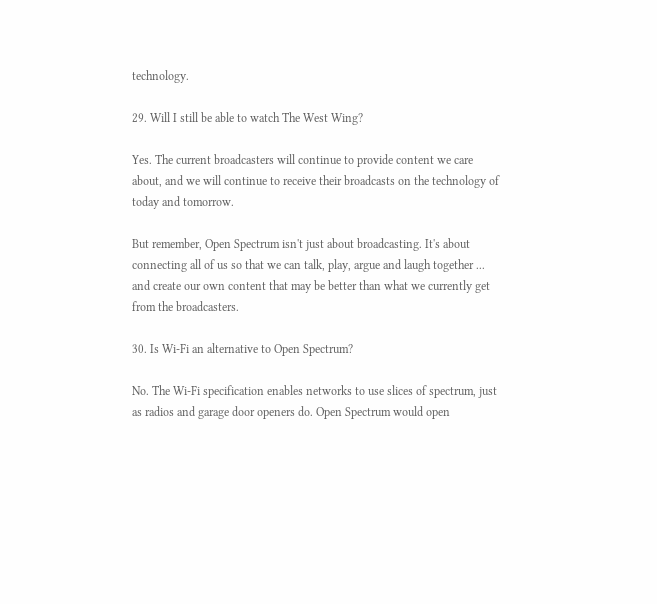technology.

29. Will I still be able to watch The West Wing?

Yes. The current broadcasters will continue to provide content we care
about, and we will continue to receive their broadcasts on the technology of
today and tomorrow.

But remember, Open Spectrum isn't just about broadcasting. It's about
connecting all of us so that we can talk, play, argue and laugh together ...
and create our own content that may be better than what we currently get
from the broadcasters.

30. Is Wi-Fi an alternative to Open Spectrum?

No. The Wi-Fi specification enables networks to use slices of spectrum, just
as radios and garage door openers do. Open Spectrum would open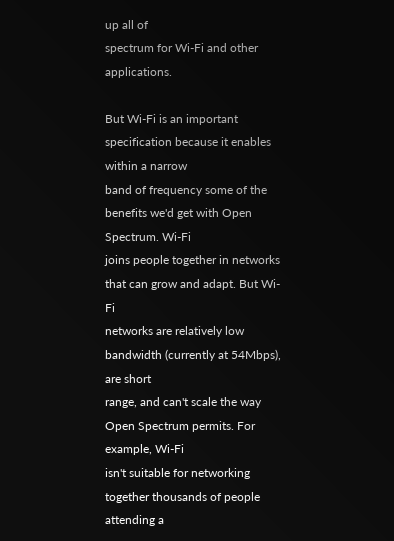up all of
spectrum for Wi-Fi and other applications.

But Wi-Fi is an important specification because it enables within a narrow
band of frequency some of the benefits we'd get with Open Spectrum. Wi-Fi
joins people together in networks that can grow and adapt. But Wi-Fi
networks are relatively low bandwidth (currently at 54Mbps), are short
range, and can't scale the way Open Spectrum permits. For example, Wi-Fi
isn't suitable for networking together thousands of people attending a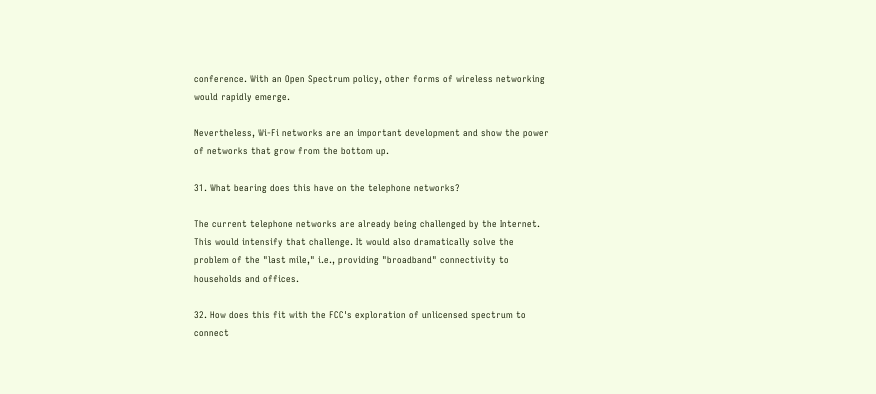conference. With an Open Spectrum policy, other forms of wireless networking
would rapidly emerge.

Nevertheless, Wi-Fi networks are an important development and show the power
of networks that grow from the bottom up.

31. What bearing does this have on the telephone networks?

The current telephone networks are already being challenged by the Internet.
This would intensify that challenge. It would also dramatically solve the
problem of the "last mile," i.e., providing "broadband" connectivity to
households and offices.

32. How does this fit with the FCC's exploration of unlicensed spectrum to
connect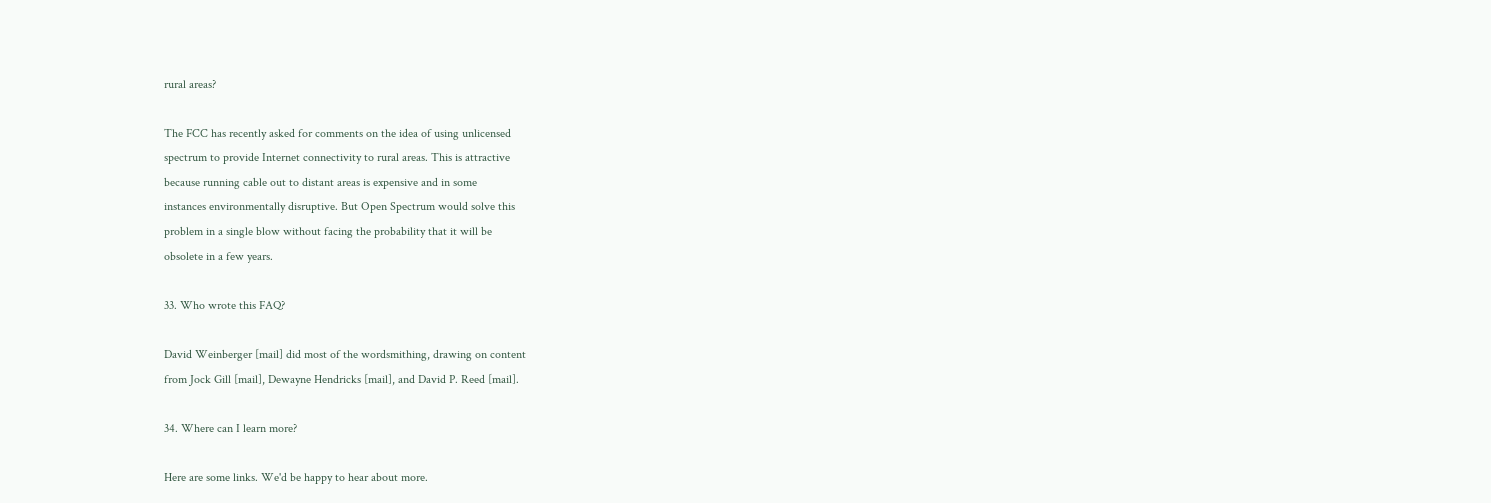rural areas?

The FCC has recently asked for comments on the idea of using unlicensed
spectrum to provide Internet connectivity to rural areas. This is attractive
because running cable out to distant areas is expensive and in some
instances environmentally disruptive. But Open Spectrum would solve this
problem in a single blow without facing the probability that it will be
obsolete in a few years.

33. Who wrote this FAQ?

David Weinberger [mail] did most of the wordsmithing, drawing on content
from Jock Gill [mail], Dewayne Hendricks [mail], and David P. Reed [mail].

34. Where can I learn more?

Here are some links. We'd be happy to hear about more.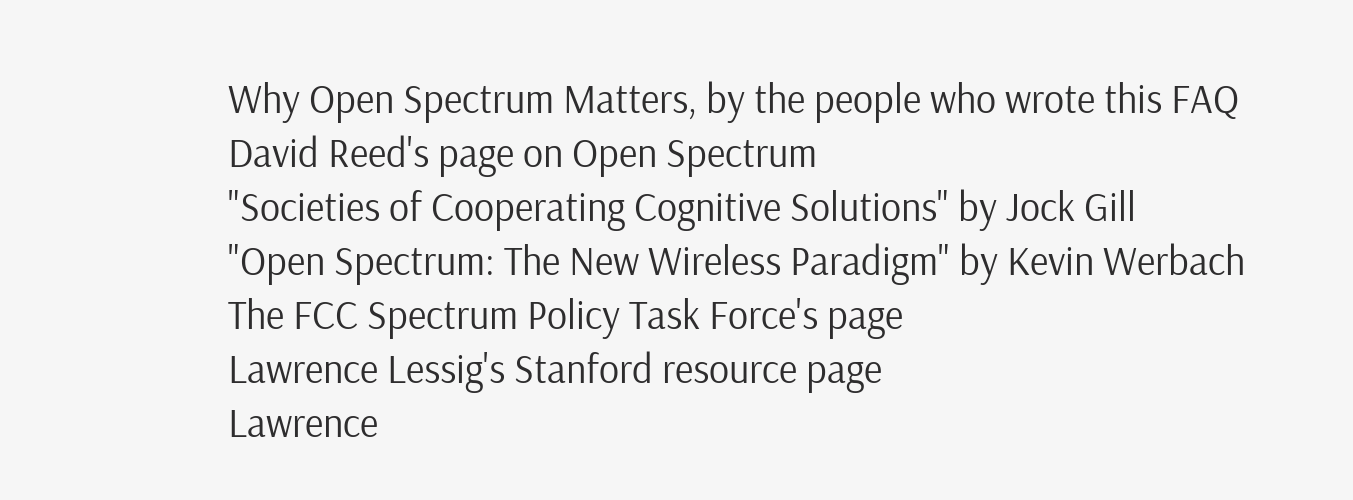Why Open Spectrum Matters, by the people who wrote this FAQ
David Reed's page on Open Spectrum
"Societies of Cooperating Cognitive Solutions" by Jock Gill
"Open Spectrum: The New Wireless Paradigm" by Kevin Werbach
The FCC Spectrum Policy Task Force's page
Lawrence Lessig's Stanford resource page
Lawrence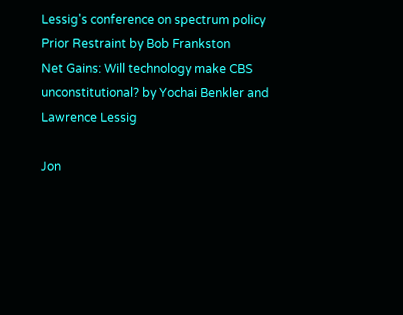Lessig's conference on spectrum policy
Prior Restraint by Bob Frankston
Net Gains: Will technology make CBS unconstitutional? by Yochai Benkler and
Lawrence Lessig

Jon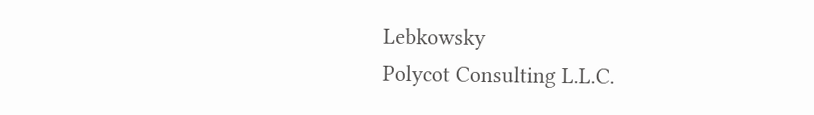Lebkowsky
Polycot Consulting L.L.C.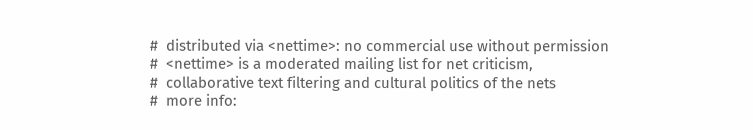#  distributed via <nettime>: no commercial use without permission
#  <nettime> is a moderated mailing list for net criticism,
#  collaborative text filtering and cultural politics of the nets
#  more info: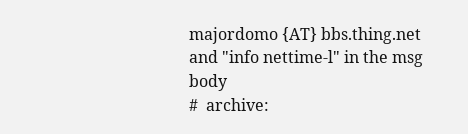majordomo {AT} bbs.thing.net and "info nettime-l" in the msg body
#  archive: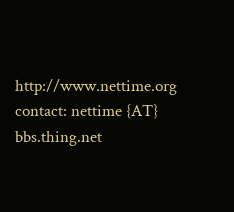http://www.nettime.org contact: nettime {AT} bbs.thing.net